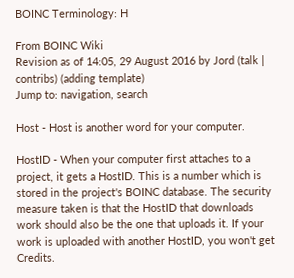BOINC Terminology: H

From BOINC Wiki
Revision as of 14:05, 29 August 2016 by Jord (talk | contribs) (adding template)
Jump to: navigation, search

Host - Host is another word for your computer.

HostID - When your computer first attaches to a project, it gets a HostID. This is a number which is stored in the project's BOINC database. The security measure taken is that the HostID that downloads work should also be the one that uploads it. If your work is uploaded with another HostID, you won't get Credits.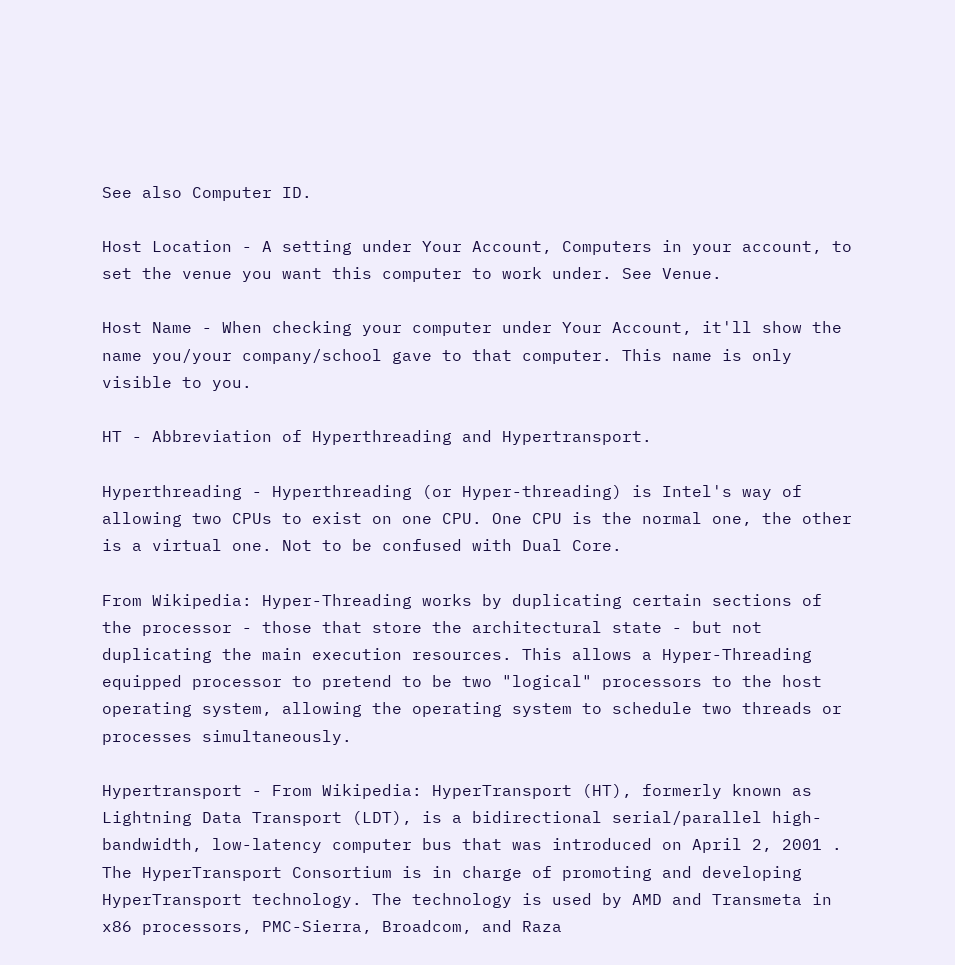See also Computer ID.

Host Location - A setting under Your Account, Computers in your account, to set the venue you want this computer to work under. See Venue.

Host Name - When checking your computer under Your Account, it'll show the name you/your company/school gave to that computer. This name is only visible to you.

HT - Abbreviation of Hyperthreading and Hypertransport.

Hyperthreading - Hyperthreading (or Hyper-threading) is Intel's way of allowing two CPUs to exist on one CPU. One CPU is the normal one, the other is a virtual one. Not to be confused with Dual Core.

From Wikipedia: Hyper-Threading works by duplicating certain sections of the processor - those that store the architectural state - but not duplicating the main execution resources. This allows a Hyper-Threading equipped processor to pretend to be two "logical" processors to the host operating system, allowing the operating system to schedule two threads or processes simultaneously.

Hypertransport - From Wikipedia: HyperTransport (HT), formerly known as Lightning Data Transport (LDT), is a bidirectional serial/parallel high-bandwidth, low-latency computer bus that was introduced on April 2, 2001 . The HyperTransport Consortium is in charge of promoting and developing HyperTransport technology. The technology is used by AMD and Transmeta in x86 processors, PMC-Sierra, Broadcom, and Raza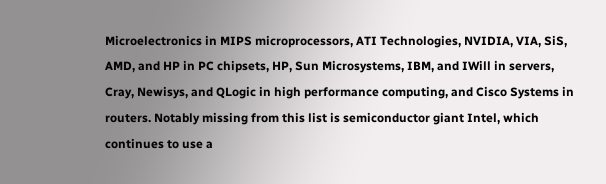Microelectronics in MIPS microprocessors, ATI Technologies, NVIDIA, VIA, SiS, AMD, and HP in PC chipsets, HP, Sun Microsystems, IBM, and IWill in servers, Cray, Newisys, and QLogic in high performance computing, and Cisco Systems in routers. Notably missing from this list is semiconductor giant Intel, which continues to use a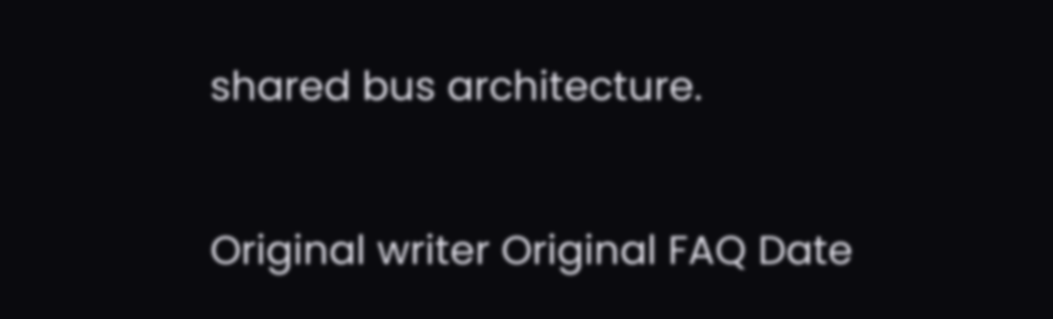shared bus architecture.

Original writer Original FAQ Date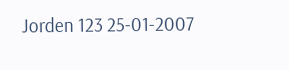Jorden 123 25-01-2007